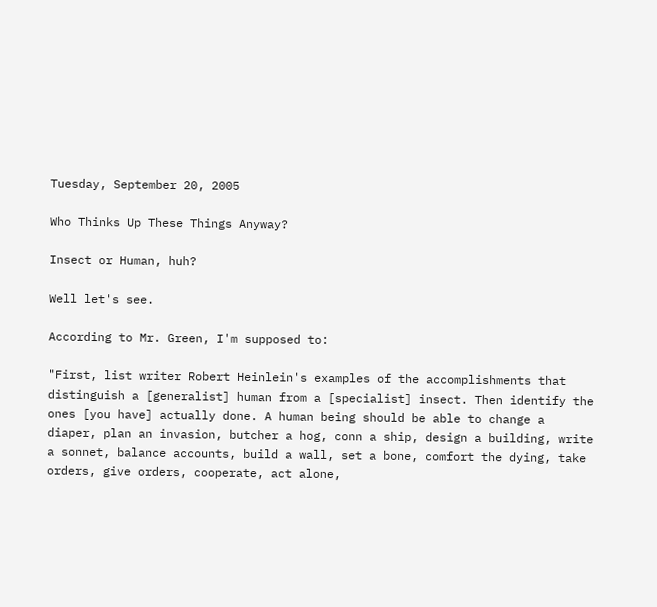Tuesday, September 20, 2005

Who Thinks Up These Things Anyway?

Insect or Human, huh?

Well let's see.

According to Mr. Green, I'm supposed to:

"First, list writer Robert Heinlein's examples of the accomplishments that distinguish a [generalist] human from a [specialist] insect. Then identify the ones [you have] actually done. A human being should be able to change a diaper, plan an invasion, butcher a hog, conn a ship, design a building, write a sonnet, balance accounts, build a wall, set a bone, comfort the dying, take orders, give orders, cooperate, act alone,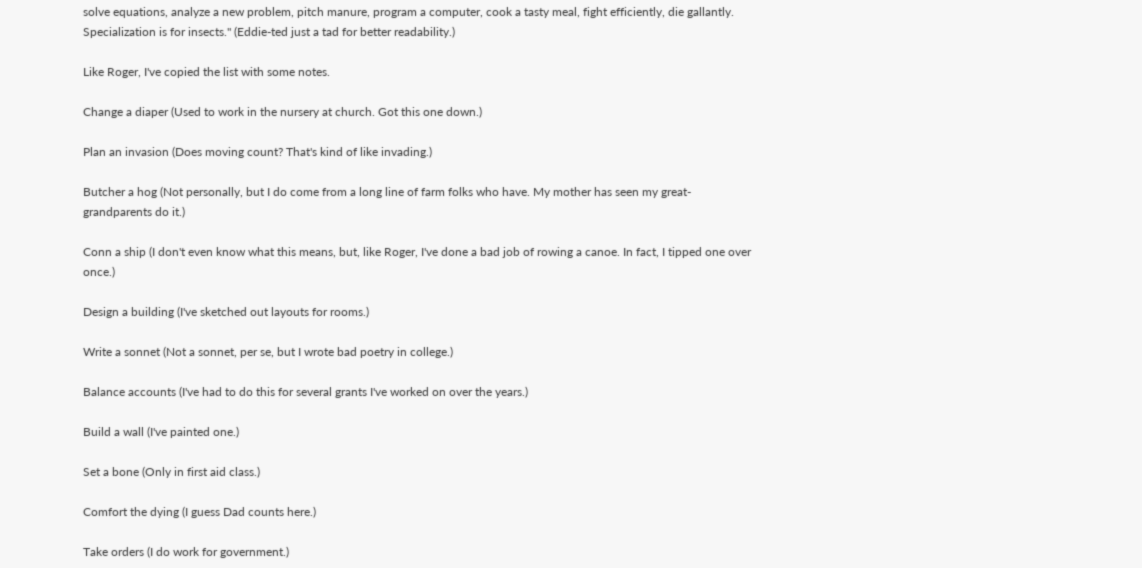solve equations, analyze a new problem, pitch manure, program a computer, cook a tasty meal, fight efficiently, die gallantly. Specialization is for insects." (Eddie-ted just a tad for better readability.)

Like Roger, I've copied the list with some notes.

Change a diaper (Used to work in the nursery at church. Got this one down.)

Plan an invasion (Does moving count? That's kind of like invading.)

Butcher a hog (Not personally, but I do come from a long line of farm folks who have. My mother has seen my great-grandparents do it.)

Conn a ship (I don't even know what this means, but, like Roger, I've done a bad job of rowing a canoe. In fact, I tipped one over once.)

Design a building (I've sketched out layouts for rooms.)

Write a sonnet (Not a sonnet, per se, but I wrote bad poetry in college.)

Balance accounts (I've had to do this for several grants I've worked on over the years.)

Build a wall (I've painted one.)

Set a bone (Only in first aid class.)

Comfort the dying (I guess Dad counts here.)

Take orders (I do work for government.)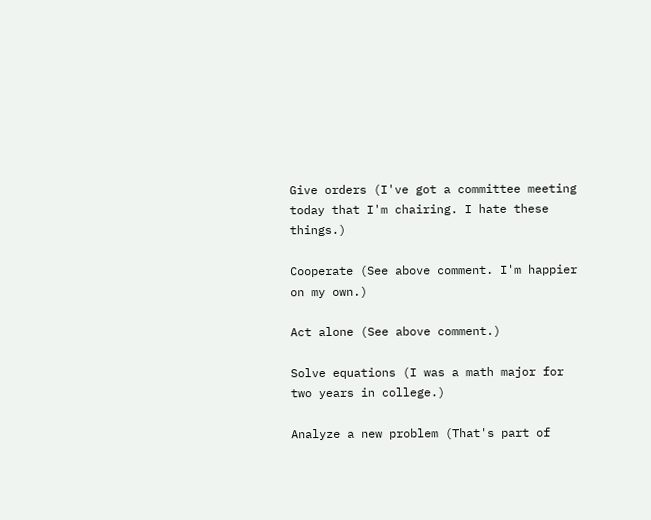Give orders (I've got a committee meeting today that I'm chairing. I hate these things.)

Cooperate (See above comment. I'm happier on my own.)

Act alone (See above comment.)

Solve equations (I was a math major for two years in college.)

Analyze a new problem (That's part of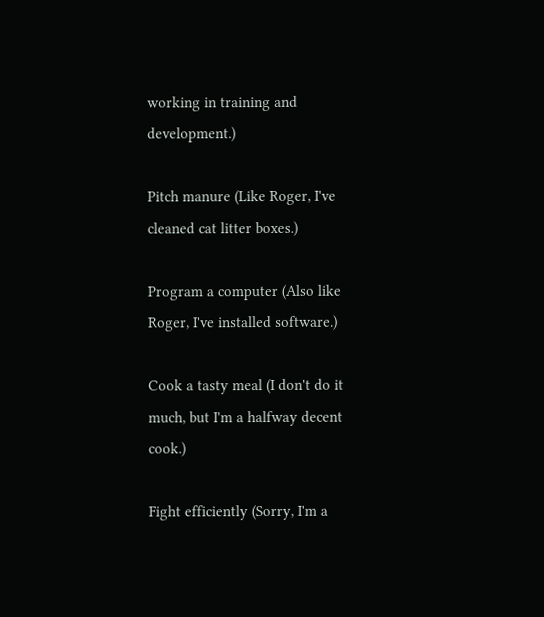working in training and development.)

Pitch manure (Like Roger, I've cleaned cat litter boxes.)

Program a computer (Also like Roger, I've installed software.)

Cook a tasty meal (I don't do it much, but I'm a halfway decent cook.)

Fight efficiently (Sorry, I'm a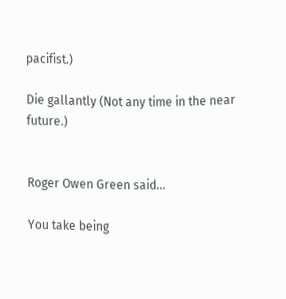pacifist.)

Die gallantly (Not any time in the near future.)


Roger Owen Green said...

You take being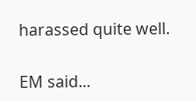harassed quite well.

EM said...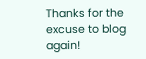Thanks for the excuse to blog again!